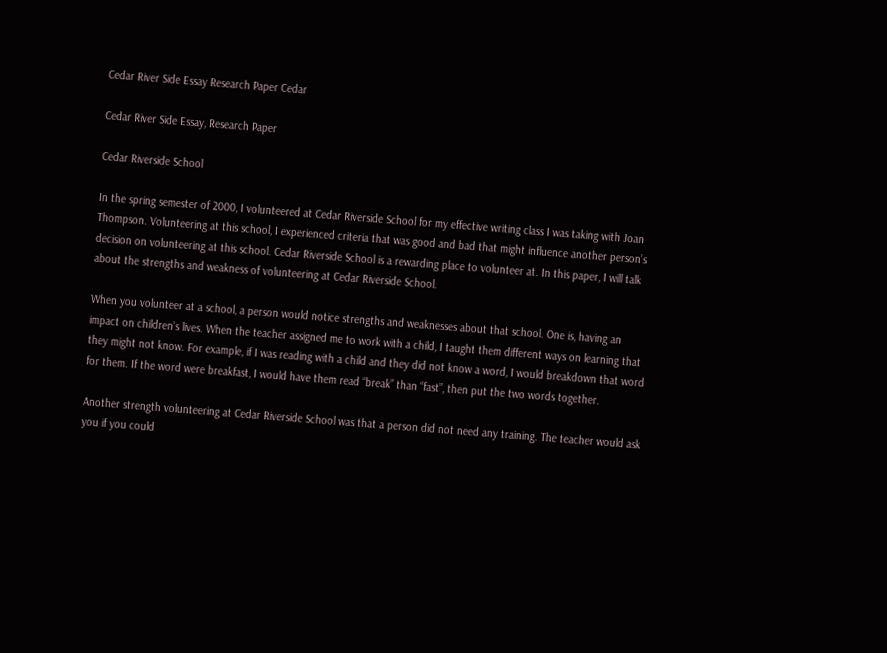Cedar River Side Essay Research Paper Cedar

Cedar River Side Essay, Research Paper

Cedar Riverside School

In the spring semester of 2000, I volunteered at Cedar Riverside School for my effective writing class I was taking with Joan Thompson. Volunteering at this school, I experienced criteria that was good and bad that might influence another person’s decision on volunteering at this school. Cedar Riverside School is a rewarding place to volunteer at. In this paper, I will talk about the strengths and weakness of volunteering at Cedar Riverside School.

When you volunteer at a school, a person would notice strengths and weaknesses about that school. One is, having an impact on children’s lives. When the teacher assigned me to work with a child, I taught them different ways on learning that they might not know. For example, if I was reading with a child and they did not know a word, I would breakdown that word for them. If the word were breakfast, I would have them read “break” than “fast”, then put the two words together.

Another strength volunteering at Cedar Riverside School was that a person did not need any training. The teacher would ask you if you could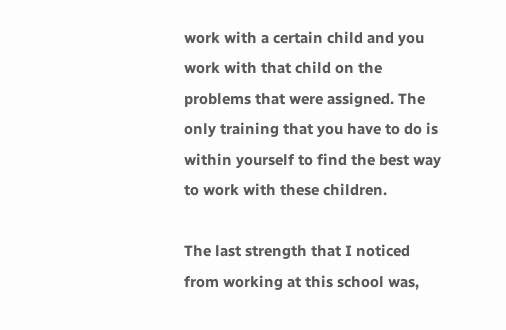work with a certain child and you work with that child on the problems that were assigned. The only training that you have to do is within yourself to find the best way to work with these children.

The last strength that I noticed from working at this school was,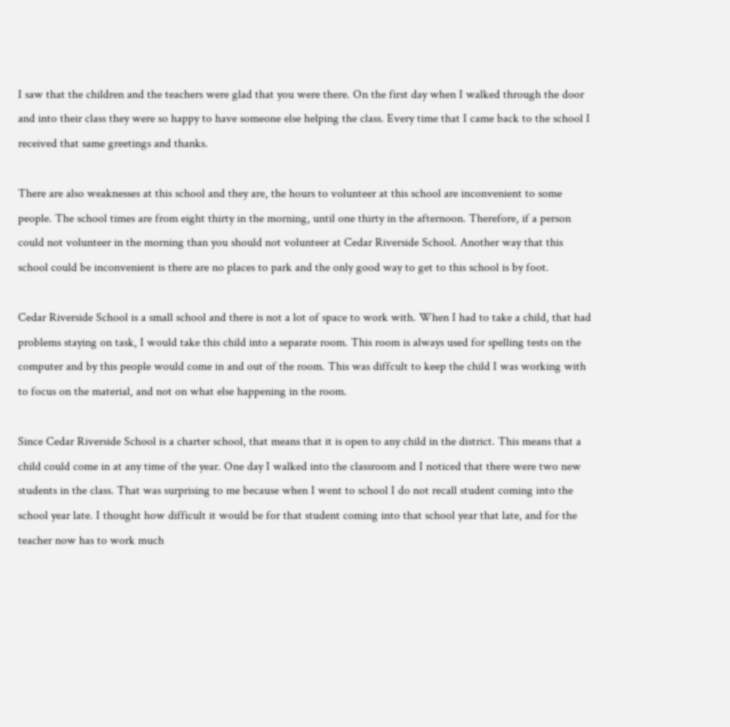I saw that the children and the teachers were glad that you were there. On the first day when I walked through the door and into their class they were so happy to have someone else helping the class. Every time that I came back to the school I received that same greetings and thanks.

There are also weaknesses at this school and they are, the hours to volunteer at this school are inconvenient to some people. The school times are from eight thirty in the morning, until one thirty in the afternoon. Therefore, if a person could not volunteer in the morning than you should not volunteer at Cedar Riverside School. Another way that this school could be inconvenient is there are no places to park and the only good way to get to this school is by foot.

Cedar Riverside School is a small school and there is not a lot of space to work with. When I had to take a child, that had problems staying on task, I would take this child into a separate room. This room is always used for spelling tests on the computer and by this people would come in and out of the room. This was diffcult to keep the child I was working with to focus on the material, and not on what else happening in the room.

Since Cedar Riverside School is a charter school, that means that it is open to any child in the district. This means that a child could come in at any time of the year. One day I walked into the classroom and I noticed that there were two new students in the class. That was surprising to me because when I went to school I do not recall student coming into the school year late. I thought how difficult it would be for that student coming into that school year that late, and for the teacher now has to work much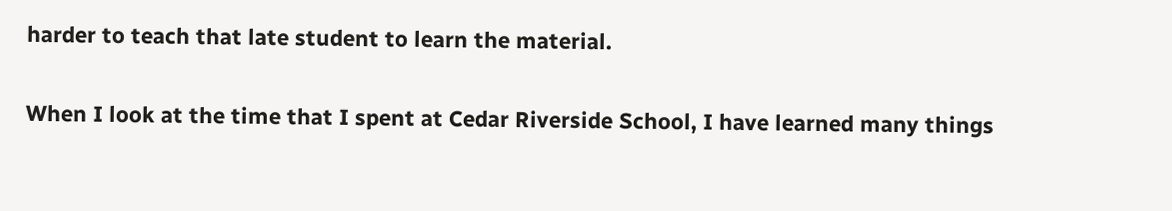harder to teach that late student to learn the material.

When I look at the time that I spent at Cedar Riverside School, I have learned many things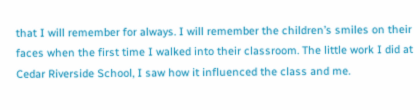that I will remember for always. I will remember the children’s smiles on their faces when the first time I walked into their classroom. The little work I did at Cedar Riverside School, I saw how it influenced the class and me.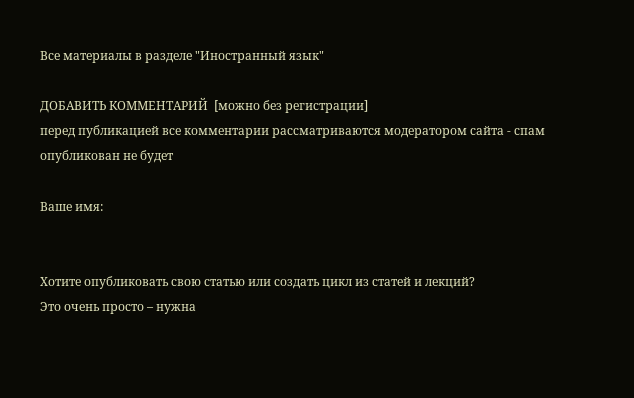Все материалы в разделе "Иностранный язык"

ДОБАВИТЬ КОММЕНТАРИЙ  [можно без регистрации]
перед публикацией все комментарии рассматриваются модератором сайта - спам опубликован не будет

Ваше имя:


Хотите опубликовать свою статью или создать цикл из статей и лекций?
Это очень просто – нужна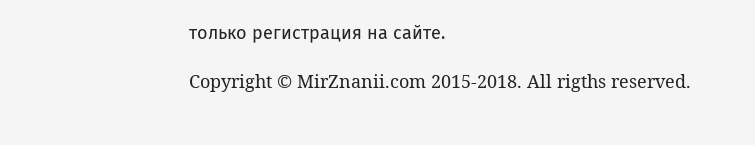только регистрация на сайте.

Copyright © MirZnanii.com 2015-2018. All rigths reserved.